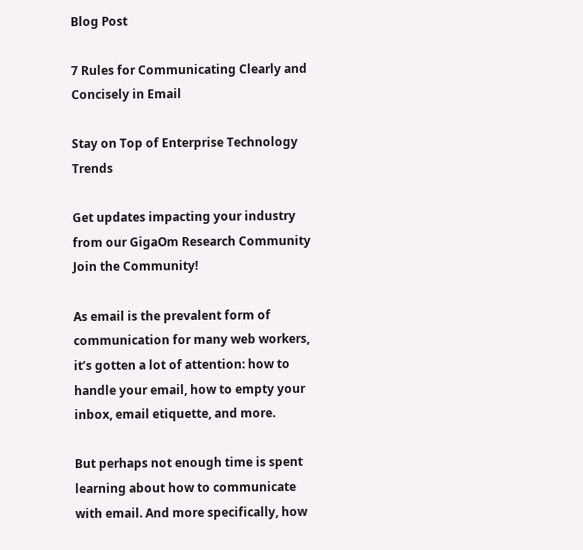Blog Post

7 Rules for Communicating Clearly and Concisely in Email

Stay on Top of Enterprise Technology Trends

Get updates impacting your industry from our GigaOm Research Community
Join the Community!

As email is the prevalent form of communication for many web workers, it’s gotten a lot of attention: how to handle your email, how to empty your inbox, email etiquette, and more.

But perhaps not enough time is spent learning about how to communicate with email. And more specifically, how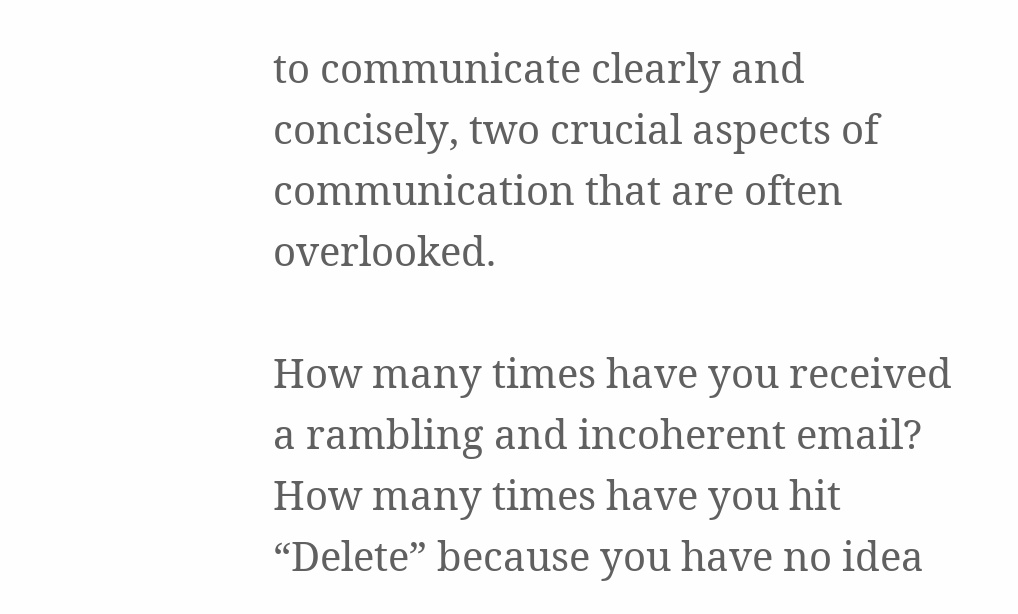to communicate clearly and concisely, two crucial aspects of communication that are often overlooked.

How many times have you received a rambling and incoherent email? How many times have you hit “Delete” because you have no idea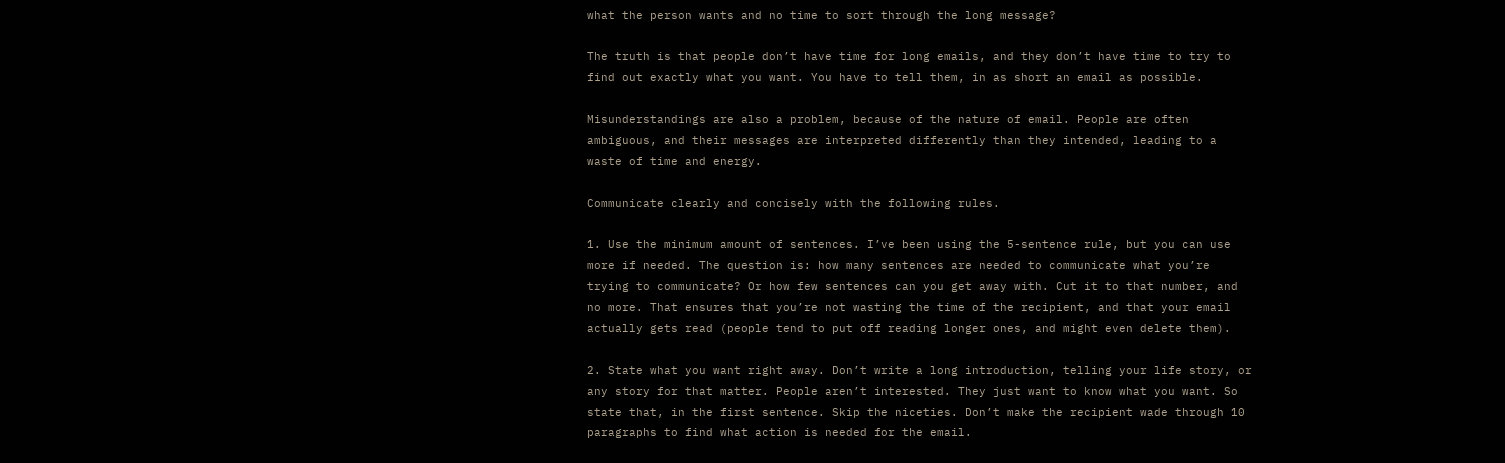what the person wants and no time to sort through the long message?

The truth is that people don’t have time for long emails, and they don’t have time to try to find out exactly what you want. You have to tell them, in as short an email as possible.

Misunderstandings are also a problem, because of the nature of email. People are often ambiguous, and their messages are interpreted differently than they intended, leading to a waste of time and energy.

Communicate clearly and concisely with the following rules.

1. Use the minimum amount of sentences. I’ve been using the 5-sentence rule, but you can use more if needed. The question is: how many sentences are needed to communicate what you’re trying to communicate? Or how few sentences can you get away with. Cut it to that number, and no more. That ensures that you’re not wasting the time of the recipient, and that your email actually gets read (people tend to put off reading longer ones, and might even delete them).

2. State what you want right away. Don’t write a long introduction, telling your life story, or any story for that matter. People aren’t interested. They just want to know what you want. So state that, in the first sentence. Skip the niceties. Don’t make the recipient wade through 10 paragraphs to find what action is needed for the email.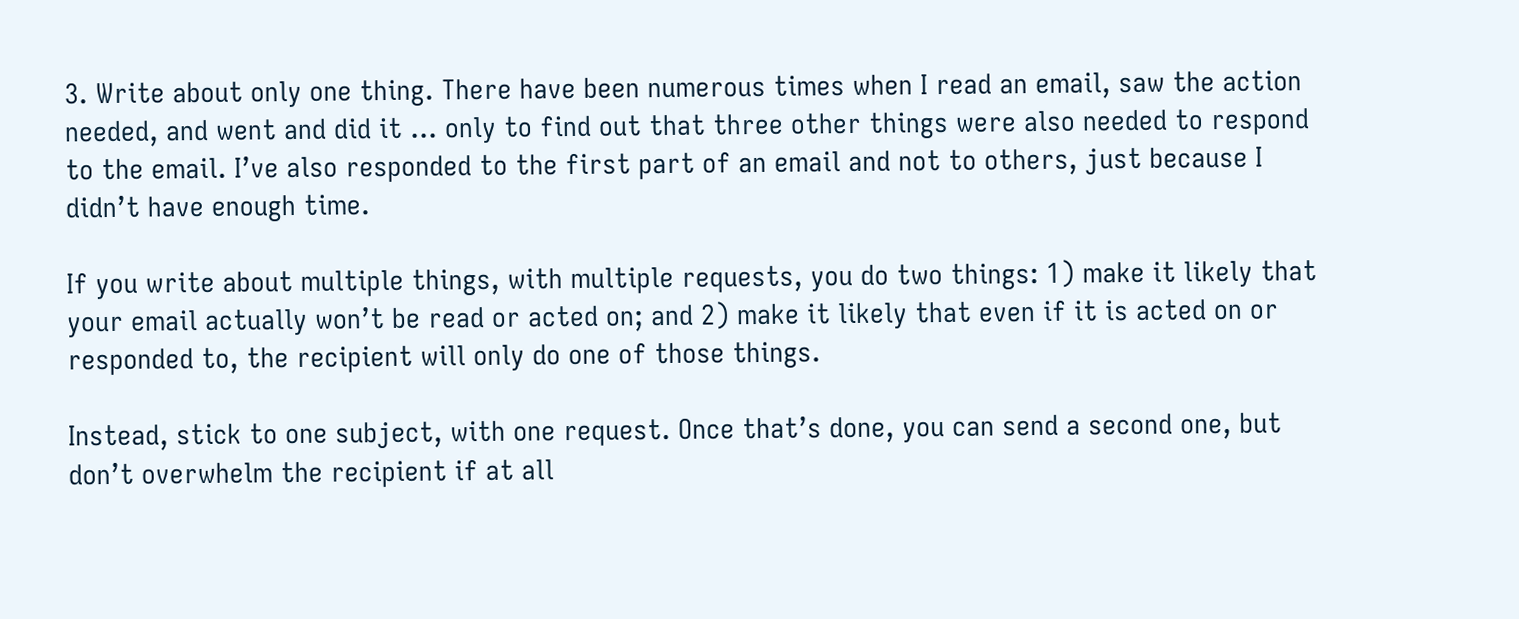3. Write about only one thing. There have been numerous times when I read an email, saw the action needed, and went and did it … only to find out that three other things were also needed to respond to the email. I’ve also responded to the first part of an email and not to others, just because I didn’t have enough time.

If you write about multiple things, with multiple requests, you do two things: 1) make it likely that your email actually won’t be read or acted on; and 2) make it likely that even if it is acted on or responded to, the recipient will only do one of those things.

Instead, stick to one subject, with one request. Once that’s done, you can send a second one, but don’t overwhelm the recipient if at all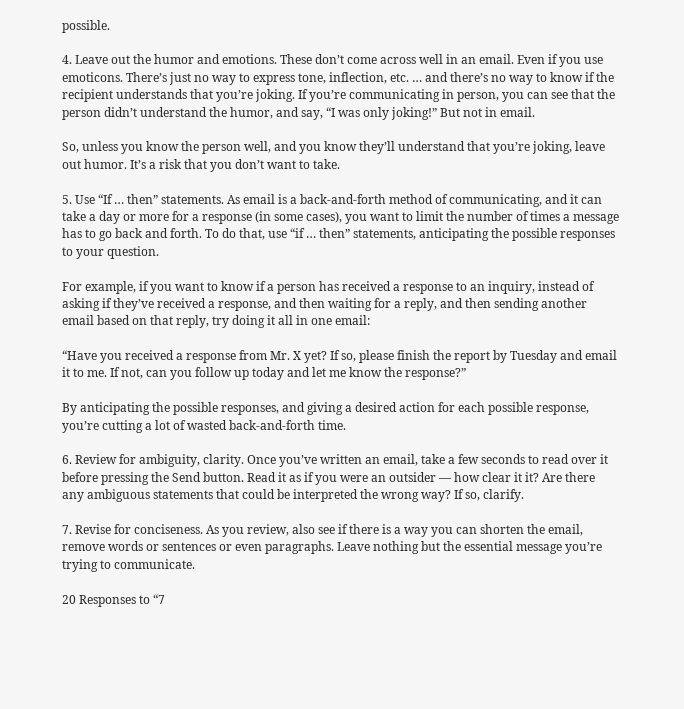possible.

4. Leave out the humor and emotions. These don’t come across well in an email. Even if you use emoticons. There’s just no way to express tone, inflection, etc. … and there’s no way to know if the recipient understands that you’re joking. If you’re communicating in person, you can see that the person didn’t understand the humor, and say, “I was only joking!” But not in email.

So, unless you know the person well, and you know they’ll understand that you’re joking, leave out humor. It’s a risk that you don’t want to take.

5. Use “If … then” statements. As email is a back-and-forth method of communicating, and it can take a day or more for a response (in some cases), you want to limit the number of times a message has to go back and forth. To do that, use “if … then” statements, anticipating the possible responses to your question.

For example, if you want to know if a person has received a response to an inquiry, instead of asking if they’ve received a response, and then waiting for a reply, and then sending another email based on that reply, try doing it all in one email:

“Have you received a response from Mr. X yet? If so, please finish the report by Tuesday and email it to me. If not, can you follow up today and let me know the response?”

By anticipating the possible responses, and giving a desired action for each possible response, you’re cutting a lot of wasted back-and-forth time.

6. Review for ambiguity, clarity. Once you’ve written an email, take a few seconds to read over it before pressing the Send button. Read it as if you were an outsider — how clear it it? Are there any ambiguous statements that could be interpreted the wrong way? If so, clarify.

7. Revise for conciseness. As you review, also see if there is a way you can shorten the email, remove words or sentences or even paragraphs. Leave nothing but the essential message you’re trying to communicate.

20 Responses to “7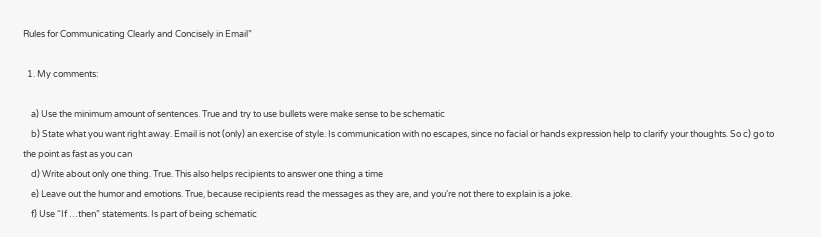Rules for Communicating Clearly and Concisely in Email”

  1. My comments:

    a) Use the minimum amount of sentences. True and try to use bullets were make sense to be schematic
    b) State what you want right away. Email is not (only) an exercise of style. Is communication with no escapes, since no facial or hands expression help to clarify your thoughts. So c) go to the point as fast as you can
    d) Write about only one thing. True. This also helps recipients to answer one thing a time
    e) Leave out the humor and emotions. True, because recipients read the messages as they are, and you’re not there to explain is a joke.
    f) Use “If …then” statements. Is part of being schematic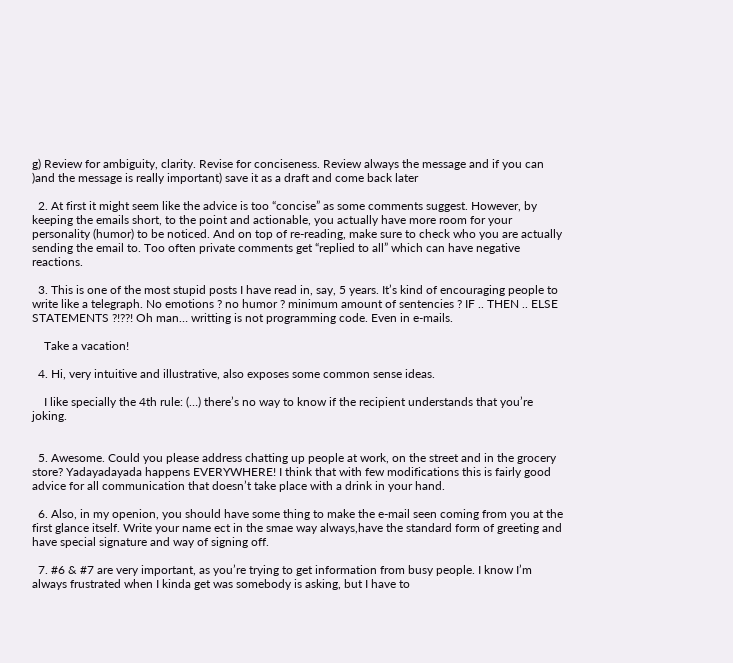g) Review for ambiguity, clarity. Revise for conciseness. Review always the message and if you can )and the message is really important) save it as a draft and come back later

  2. At first it might seem like the advice is too “concise” as some comments suggest. However, by keeping the emails short, to the point and actionable, you actually have more room for your personality (humor) to be noticed. And on top of re-reading, make sure to check who you are actually sending the email to. Too often private comments get “replied to all” which can have negative reactions.

  3. This is one of the most stupid posts I have read in, say, 5 years. It’s kind of encouraging people to write like a telegraph. No emotions ? no humor ? minimum amount of sentencies ? IF .. THEN .. ELSE STATEMENTS ?!??! Oh man… writting is not programming code. Even in e-mails.

    Take a vacation!

  4. Hi, very intuitive and illustrative, also exposes some common sense ideas.

    I like specially the 4th rule: (…) there’s no way to know if the recipient understands that you’re joking.


  5. Awesome. Could you please address chatting up people at work, on the street and in the grocery store? Yadayadayada happens EVERYWHERE! I think that with few modifications this is fairly good advice for all communication that doesn’t take place with a drink in your hand.

  6. Also, in my openion, you should have some thing to make the e-mail seen coming from you at the first glance itself. Write your name ect in the smae way always,have the standard form of greeting and have special signature and way of signing off.

  7. #6 & #7 are very important, as you’re trying to get information from busy people. I know I’m always frustrated when I kinda get was somebody is asking, but I have to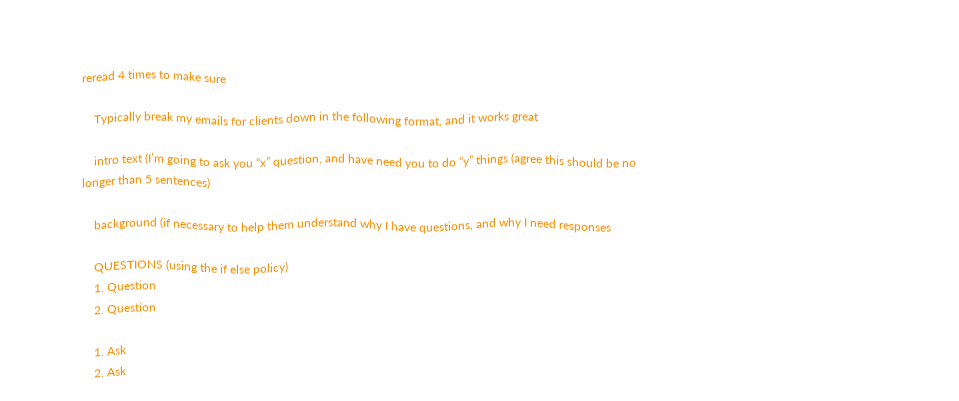reread 4 times to make sure

    Typically break my emails for clients down in the following format, and it works great

    intro text (I’m going to ask you “x” question, and have need you to do “y” things (agree this should be no longer than 5 sentences)

    background (if necessary to help them understand why I have questions, and why I need responses

    QUESTIONS (using the if else policy)
    1. Question
    2. Question

    1. Ask
    2. Ask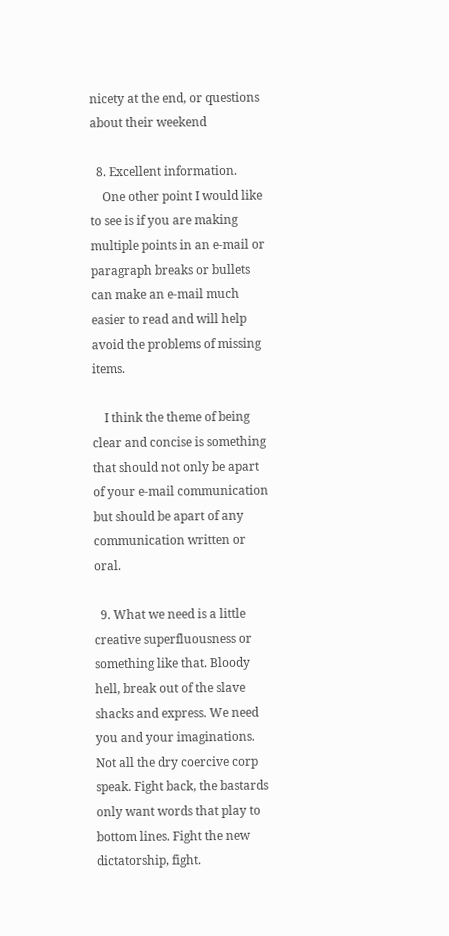nicety at the end, or questions about their weekend

  8. Excellent information.
    One other point I would like to see is if you are making multiple points in an e-mail or paragraph breaks or bullets can make an e-mail much easier to read and will help avoid the problems of missing items.

    I think the theme of being clear and concise is something that should not only be apart of your e-mail communication but should be apart of any communication written or oral.

  9. What we need is a little creative superfluousness or something like that. Bloody hell, break out of the slave shacks and express. We need you and your imaginations. Not all the dry coercive corp speak. Fight back, the bastards only want words that play to bottom lines. Fight the new dictatorship, fight.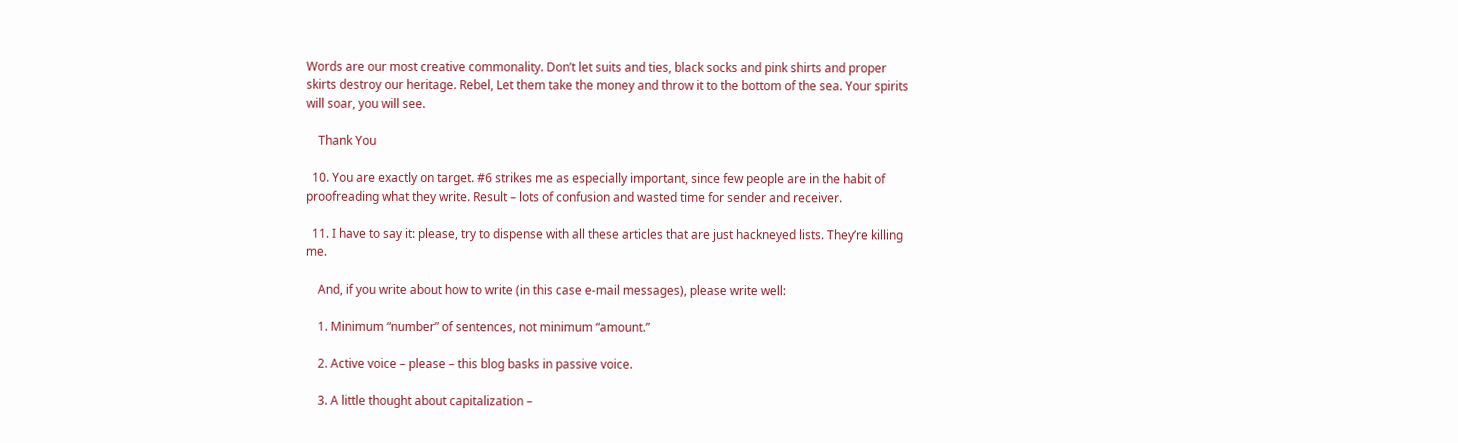Words are our most creative commonality. Don’t let suits and ties, black socks and pink shirts and proper skirts destroy our heritage. Rebel, Let them take the money and throw it to the bottom of the sea. Your spirits will soar, you will see.

    Thank You

  10. You are exactly on target. #6 strikes me as especially important, since few people are in the habit of proofreading what they write. Result – lots of confusion and wasted time for sender and receiver.

  11. I have to say it: please, try to dispense with all these articles that are just hackneyed lists. They’re killing me.

    And, if you write about how to write (in this case e-mail messages), please write well:

    1. Minimum “number” of sentences, not minimum “amount.”

    2. Active voice – please – this blog basks in passive voice.

    3. A little thought about capitalization –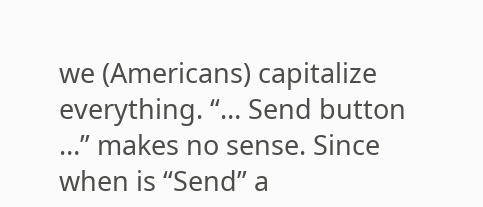we (Americans) capitalize everything. “… Send button …” makes no sense. Since when is “Send” a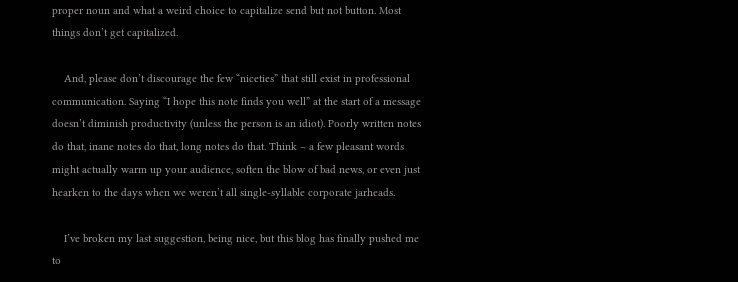proper noun and what a weird choice to capitalize send but not button. Most things don’t get capitalized.

    And, please don’t discourage the few “niceties” that still exist in professional communication. Saying “I hope this note finds you well” at the start of a message doesn’t diminish productivity (unless the person is an idiot). Poorly written notes do that, inane notes do that, long notes do that. Think – a few pleasant words might actually warm up your audience, soften the blow of bad news, or even just hearken to the days when we weren’t all single-syllable corporate jarheads.

    I’ve broken my last suggestion, being nice, but this blog has finally pushed me to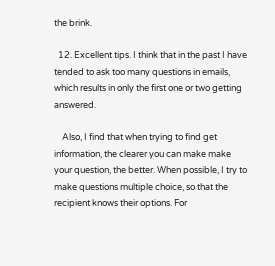the brink.

  12. Excellent tips. I think that in the past I have tended to ask too many questions in emails, which results in only the first one or two getting answered.

    Also, I find that when trying to find get information, the clearer you can make make your question, the better. When possible, I try to make questions multiple choice, so that the recipient knows their options. For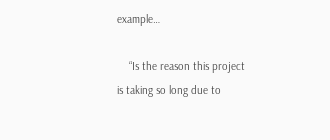example…

    “Is the reason this project is taking so long due to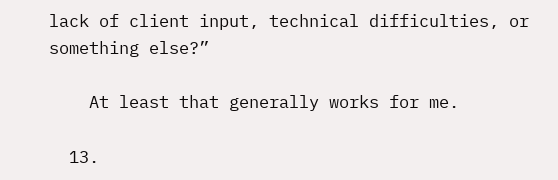lack of client input, technical difficulties, or something else?”

    At least that generally works for me.

  13.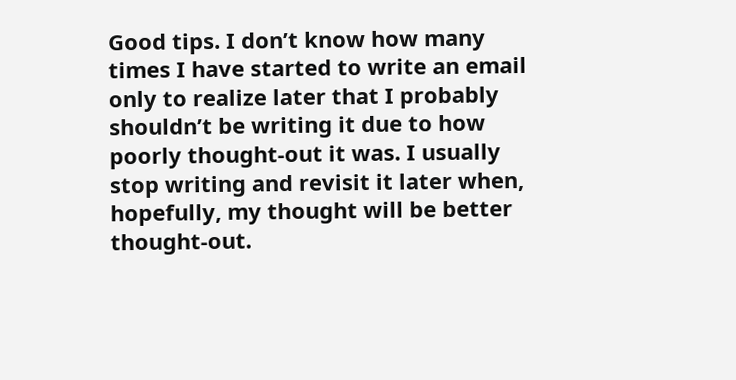Good tips. I don’t know how many times I have started to write an email only to realize later that I probably shouldn’t be writing it due to how poorly thought-out it was. I usually stop writing and revisit it later when, hopefully, my thought will be better thought-out.